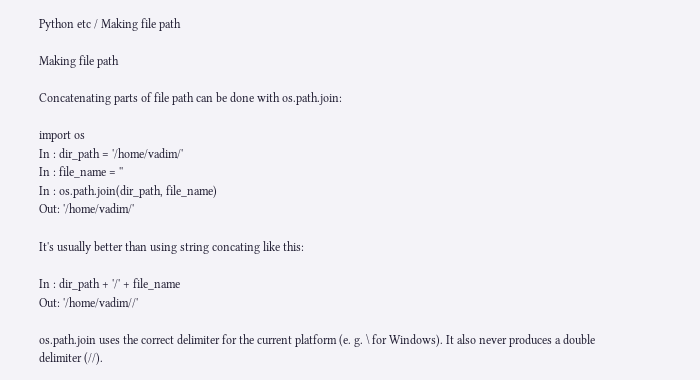Python etc / Making file path

Making file path

Concatenating parts of file path can be done with os.path.join:

import os
In : dir_path = '/home/vadim/'
In : file_name = ''
In : os.path.join(dir_path, file_name)
Out: '/home/vadim/'

It's usually better than using string concating like this:

In : dir_path + '/' + file_name
Out: '/home/vadim//'

os.path.join uses the correct delimiter for the current platform (e. g. \ for Windows). It also never produces a double delimiter (//).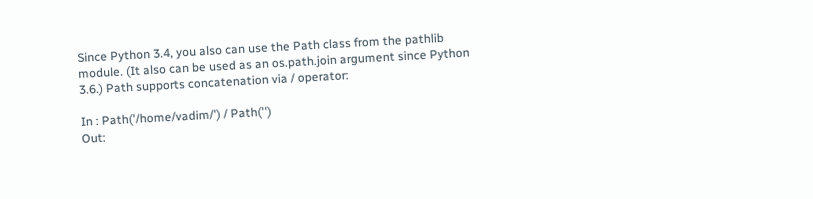Since Python 3.4, you also can use the Path class from the pathlib module. (It also can be used as an os.path.join argument since Python 3.6.) Path supports concatenation via / operator:

In : Path('/home/vadim/') / Path('')
Out: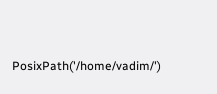PosixPath('/home/vadim/')